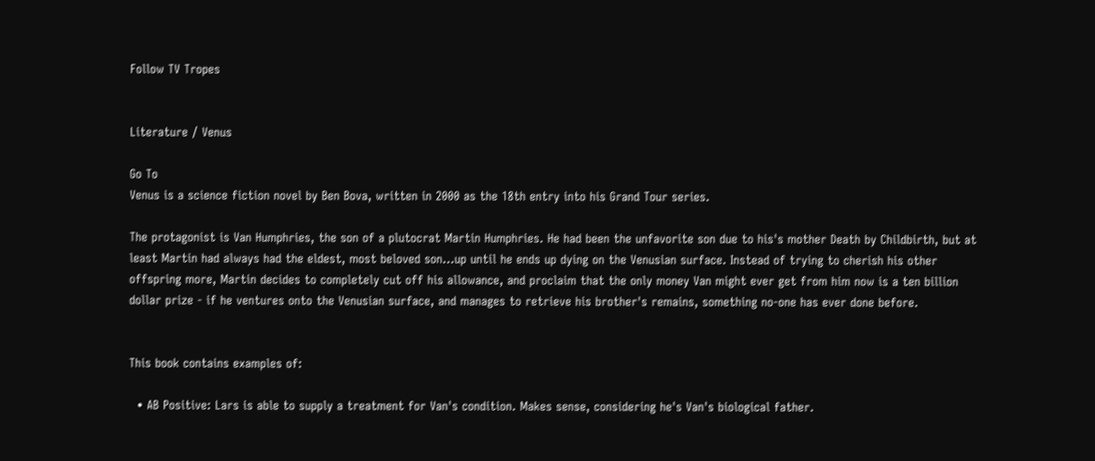Follow TV Tropes


Literature / Venus

Go To
Venus is a science fiction novel by Ben Bova, written in 2000 as the 18th entry into his Grand Tour series.

The protagonist is Van Humphries, the son of a plutocrat Martin Humphries. He had been the unfavorite son due to his's mother Death by Childbirth, but at least Martin had always had the eldest, most beloved son...up until he ends up dying on the Venusian surface. Instead of trying to cherish his other offspring more, Martin decides to completely cut off his allowance, and proclaim that the only money Van might ever get from him now is a ten billion dollar prize - if he ventures onto the Venusian surface, and manages to retrieve his brother's remains, something no-one has ever done before.


This book contains examples of:

  • AB Positive: Lars is able to supply a treatment for Van's condition. Makes sense, considering he's Van's biological father.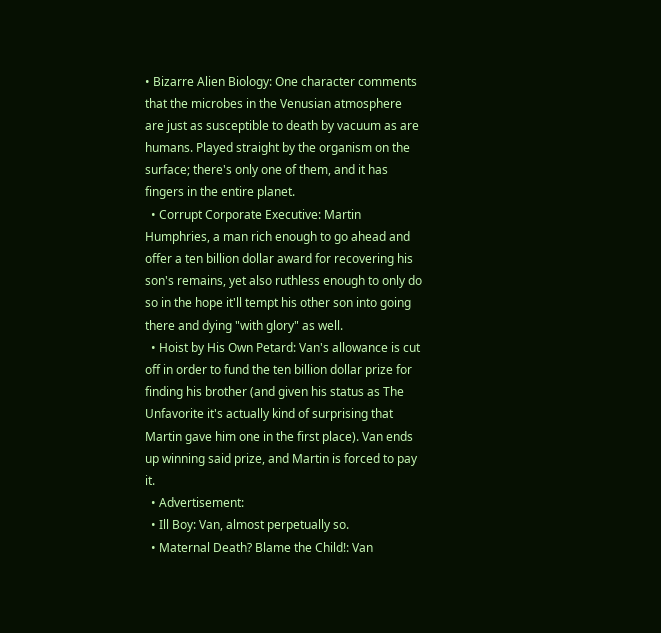• Bizarre Alien Biology: One character comments that the microbes in the Venusian atmosphere are just as susceptible to death by vacuum as are humans. Played straight by the organism on the surface; there's only one of them, and it has fingers in the entire planet.
  • Corrupt Corporate Executive: Martin Humphries, a man rich enough to go ahead and offer a ten billion dollar award for recovering his son's remains, yet also ruthless enough to only do so in the hope it'll tempt his other son into going there and dying "with glory" as well.
  • Hoist by His Own Petard: Van's allowance is cut off in order to fund the ten billion dollar prize for finding his brother (and given his status as The Unfavorite it's actually kind of surprising that Martin gave him one in the first place). Van ends up winning said prize, and Martin is forced to pay it.
  • Advertisement:
  • Ill Boy: Van, almost perpetually so.
  • Maternal Death? Blame the Child!: Van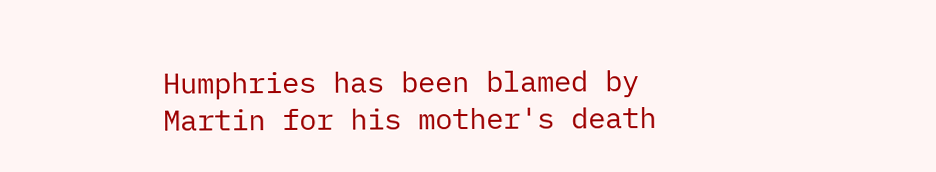Humphries has been blamed by Martin for his mother's death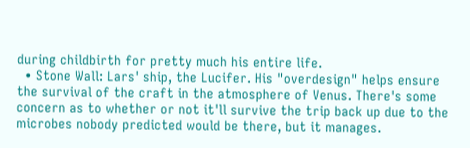during childbirth for pretty much his entire life.
  • Stone Wall: Lars' ship, the Lucifer. His "overdesign" helps ensure the survival of the craft in the atmosphere of Venus. There's some concern as to whether or not it'll survive the trip back up due to the microbes nobody predicted would be there, but it manages.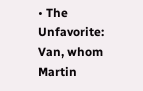• The Unfavorite: Van, whom Martin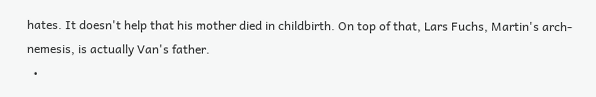hates. It doesn't help that his mother died in childbirth. On top of that, Lars Fuchs, Martin's arch-nemesis, is actually Van's father.
  •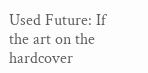Used Future: If the art on the hardcover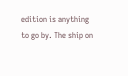edition is anything to go by. The ship on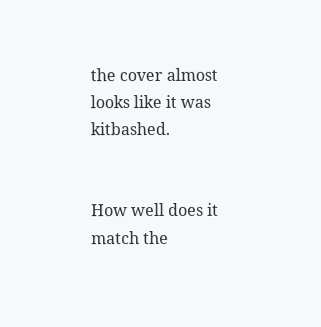the cover almost looks like it was kitbashed.


How well does it match the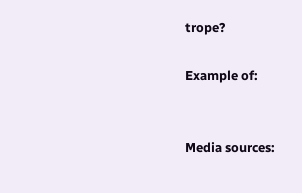trope?

Example of:


Media sources: